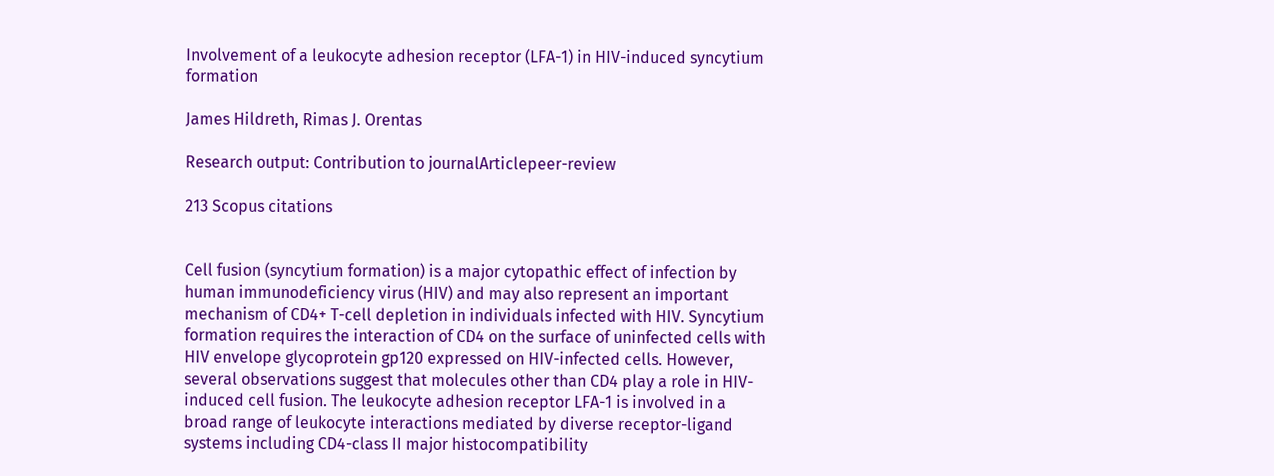Involvement of a leukocyte adhesion receptor (LFA-1) in HIV-induced syncytium formation

James Hildreth, Rimas J. Orentas

Research output: Contribution to journalArticlepeer-review

213 Scopus citations


Cell fusion (syncytium formation) is a major cytopathic effect of infection by human immunodeficiency virus (HIV) and may also represent an important mechanism of CD4+ T-cell depletion in individuals infected with HIV. Syncytium formation requires the interaction of CD4 on the surface of uninfected cells with HIV envelope glycoprotein gp120 expressed on HIV-infected cells. However, several observations suggest that molecules other than CD4 play a role in HIV-induced cell fusion. The leukocyte adhesion receptor LFA-1 is involved in a broad range of leukocyte interactions mediated by diverse receptor-ligand systems including CD4-class II major histocompatibility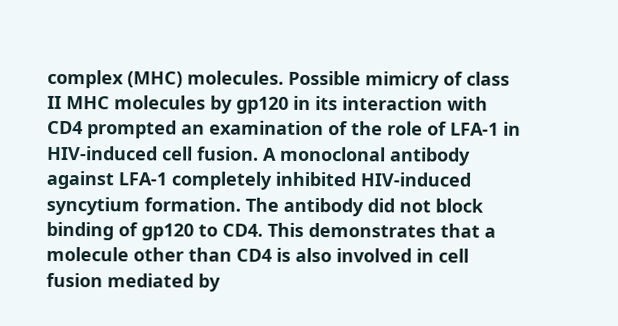complex (MHC) molecules. Possible mimicry of class II MHC molecules by gp120 in its interaction with CD4 prompted an examination of the role of LFA-1 in HIV-induced cell fusion. A monoclonal antibody against LFA-1 completely inhibited HIV-induced syncytium formation. The antibody did not block binding of gp120 to CD4. This demonstrates that a molecule other than CD4 is also involved in cell fusion mediated by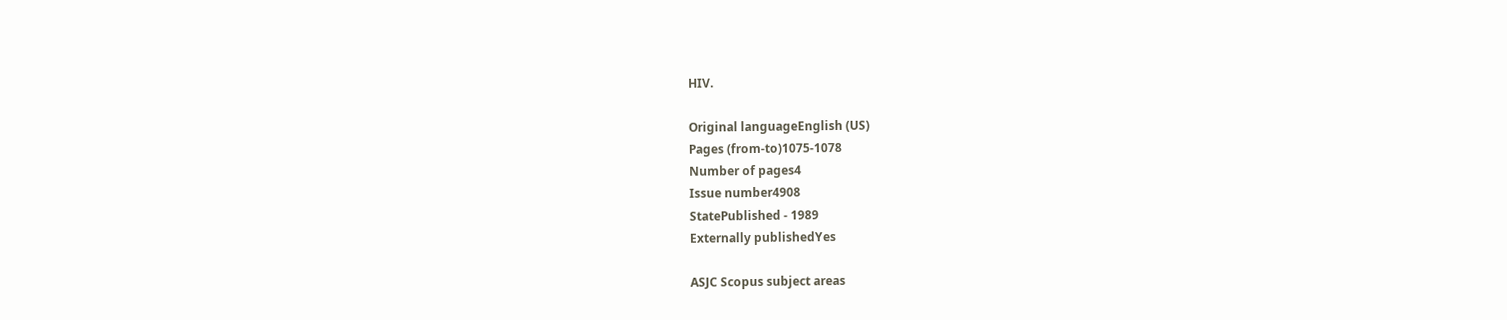HIV.

Original languageEnglish (US)
Pages (from-to)1075-1078
Number of pages4
Issue number4908
StatePublished - 1989
Externally publishedYes

ASJC Scopus subject areas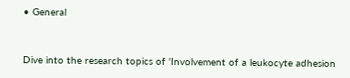• General


Dive into the research topics of 'Involvement of a leukocyte adhesion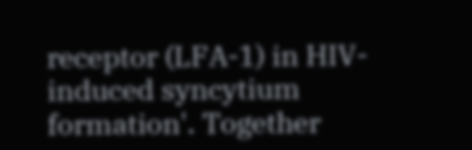receptor (LFA-1) in HIV-induced syncytium formation'. Together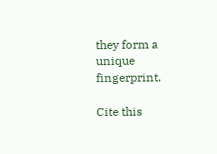they form a unique fingerprint.

Cite this